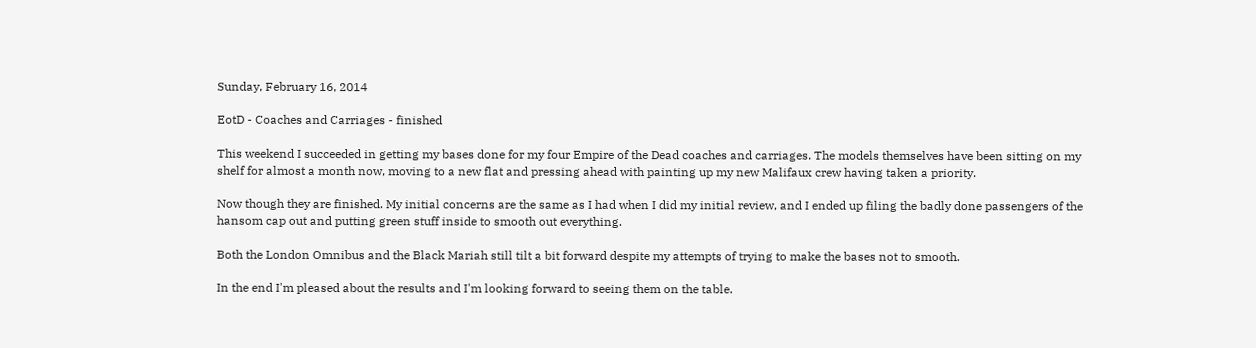Sunday, February 16, 2014

EotD - Coaches and Carriages - finished

This weekend I succeeded in getting my bases done for my four Empire of the Dead coaches and carriages. The models themselves have been sitting on my shelf for almost a month now, moving to a new flat and pressing ahead with painting up my new Malifaux crew having taken a priority.

Now though they are finished. My initial concerns are the same as I had when I did my initial review, and I ended up filing the badly done passengers of the hansom cap out and putting green stuff inside to smooth out everything.

Both the London Omnibus and the Black Mariah still tilt a bit forward despite my attempts of trying to make the bases not to smooth.

In the end I'm pleased about the results and I'm looking forward to seeing them on the table.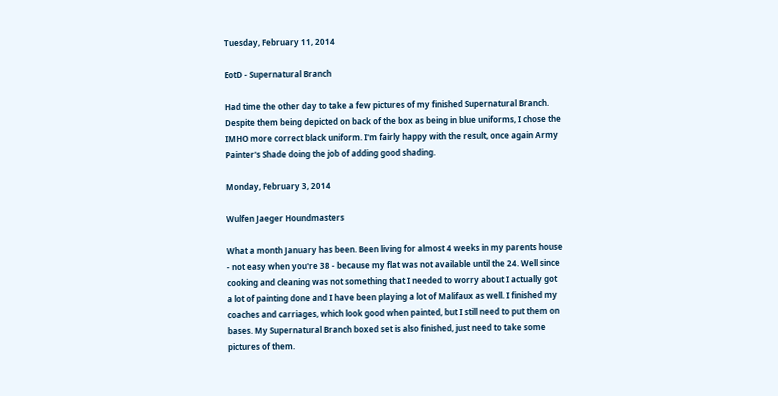Tuesday, February 11, 2014

EotD - Supernatural Branch

Had time the other day to take a few pictures of my finished Supernatural Branch. Despite them being depicted on back of the box as being in blue uniforms, I chose the IMHO more correct black uniform. I'm fairly happy with the result, once again Army Painter's Shade doing the job of adding good shading.

Monday, February 3, 2014

Wulfen Jaeger Houndmasters

What a month January has been. Been living for almost 4 weeks in my parents house - not easy when you're 38 - because my flat was not available until the 24. Well since cooking and cleaning was not something that I needed to worry about I actually got a lot of painting done and I have been playing a lot of Malifaux as well. I finished my coaches and carriages, which look good when painted, but I still need to put them on bases. My Supernatural Branch boxed set is also finished, just need to take some pictures of them.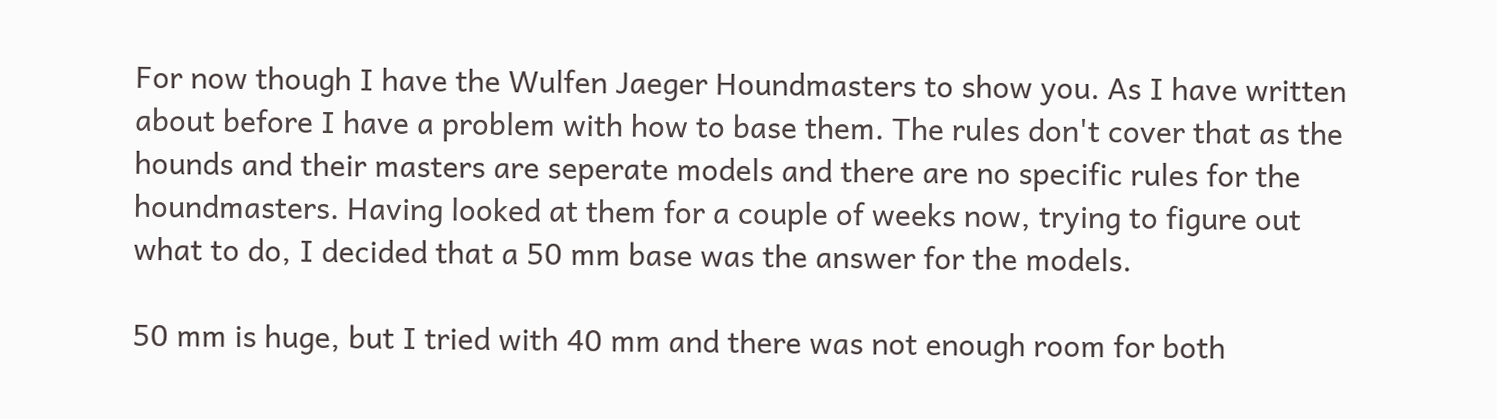For now though I have the Wulfen Jaeger Houndmasters to show you. As I have written about before I have a problem with how to base them. The rules don't cover that as the hounds and their masters are seperate models and there are no specific rules for the houndmasters. Having looked at them for a couple of weeks now, trying to figure out what to do, I decided that a 50 mm base was the answer for the models.

50 mm is huge, but I tried with 40 mm and there was not enough room for both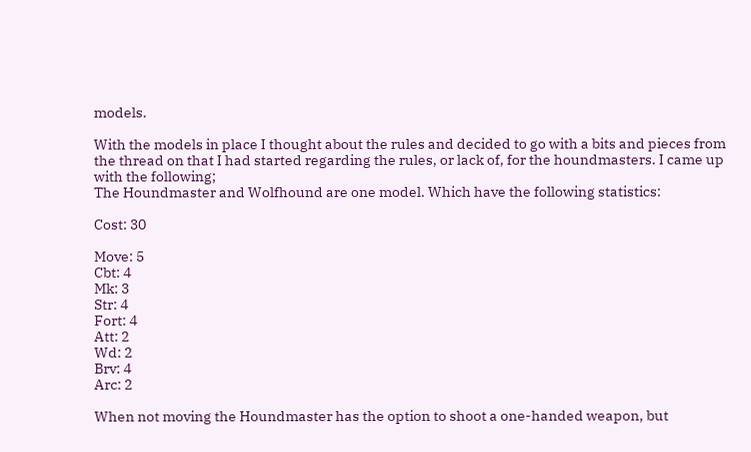models.

With the models in place I thought about the rules and decided to go with a bits and pieces from the thread on that I had started regarding the rules, or lack of, for the houndmasters. I came up with the following;
The Houndmaster and Wolfhound are one model. Which have the following statistics:

Cost: 30

Move: 5
Cbt: 4
Mk: 3
Str: 4
Fort: 4
Att: 2
Wd: 2
Brv: 4
Arc: 2

When not moving the Houndmaster has the option to shoot a one-handed weapon, but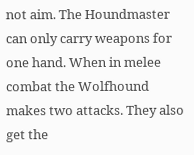not aim. The Houndmaster can only carry weapons for one hand. When in melee combat the Wolfhound makes two attacks. They also get the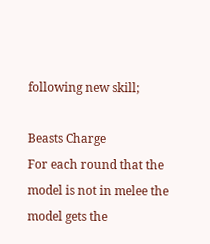following new skill;

Beasts Charge
For each round that the model is not in melee the model gets the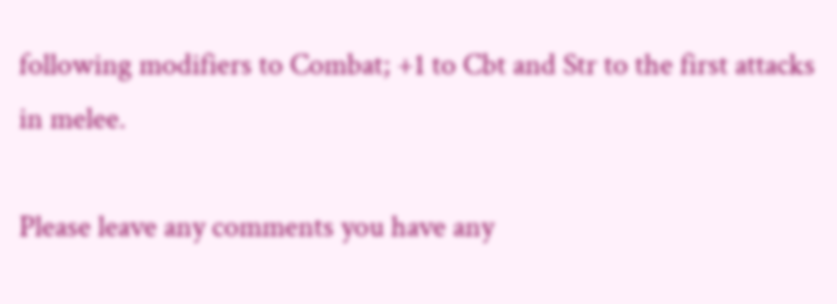following modifiers to Combat; +1 to Cbt and Str to the first attacks in melee.

Please leave any comments you have any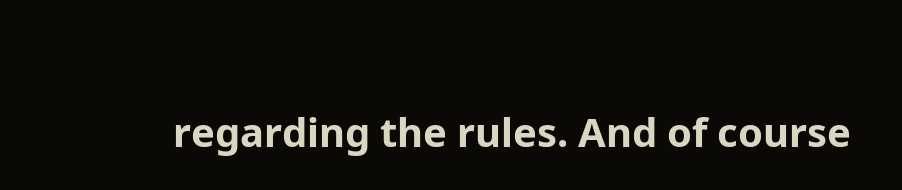regarding the rules. And of course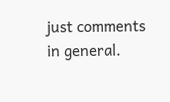just comments in general.